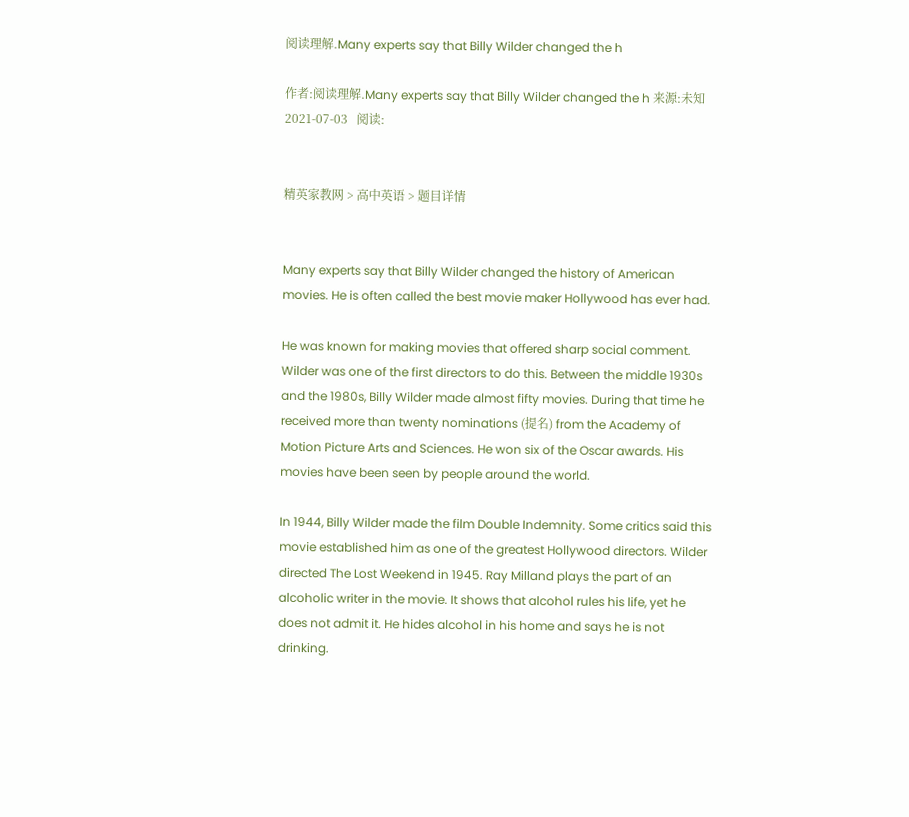阅读理解.Many experts say that Billy Wilder changed the h

作者:阅读理解.Many experts say that Billy Wilder changed the h 来源:未知 2021-07-03   阅读:


精英家教网 > 高中英语 > 题目详情


Many experts say that Billy Wilder changed the history of American movies. He is often called the best movie maker Hollywood has ever had.

He was known for making movies that offered sharp social comment. Wilder was one of the first directors to do this. Between the middle 1930s and the 1980s, Billy Wilder made almost fifty movies. During that time he received more than twenty nominations (提名) from the Academy of Motion Picture Arts and Sciences. He won six of the Oscar awards. His movies have been seen by people around the world.

In 1944, Billy Wilder made the film Double Indemnity. Some critics said this movie established him as one of the greatest Hollywood directors. Wilder directed The Lost Weekend in 1945. Ray Milland plays the part of an alcoholic writer in the movie. It shows that alcohol rules his life, yet he does not admit it. He hides alcohol in his home and says he is not drinking.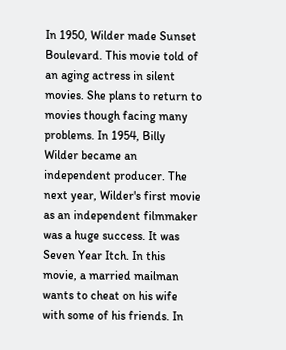In 1950, Wilder made Sunset Boulevard. This movie told of an aging actress in silent movies. She plans to return to movies though facing many problems. In 1954, Billy Wilder became an independent producer. The next year, Wilder's first movie as an independent filmmaker was a huge success. It was Seven Year Itch. In this movie, a married mailman wants to cheat on his wife with some of his friends. In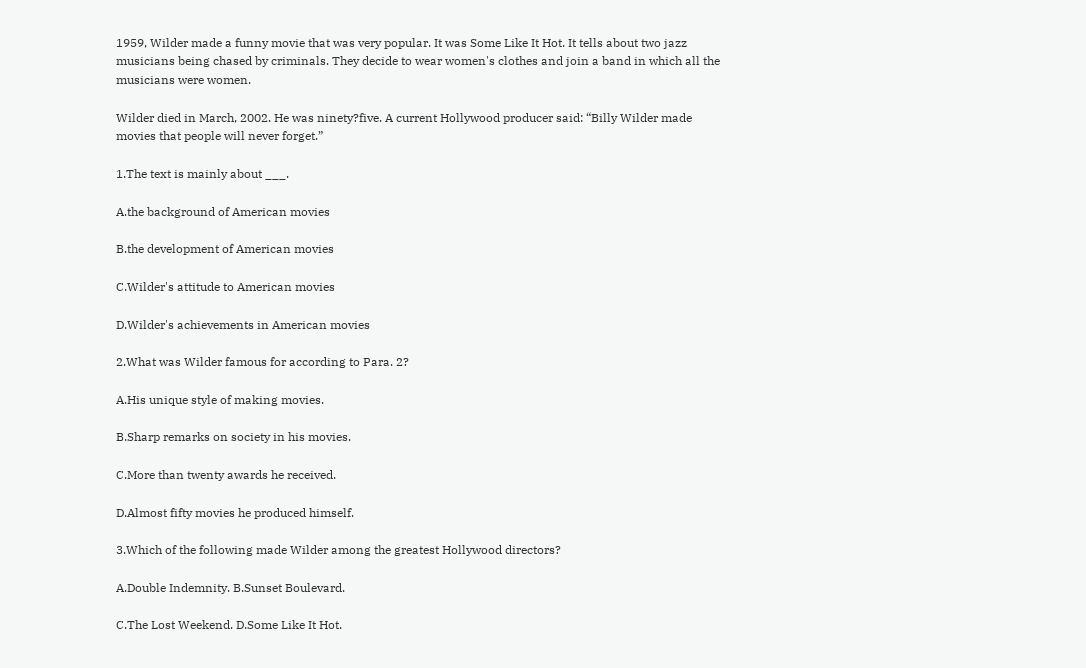1959, Wilder made a funny movie that was very popular. It was Some Like It Hot. It tells about two jazz musicians being chased by criminals. They decide to wear women's clothes and join a band in which all the musicians were women.

Wilder died in March, 2002. He was ninety?five. A current Hollywood producer said: “Billy Wilder made movies that people will never forget.”

1.The text is mainly about ___.

A.the background of American movies

B.the development of American movies

C.Wilder's attitude to American movies

D.Wilder's achievements in American movies

2.What was Wilder famous for according to Para. 2?

A.His unique style of making movies.

B.Sharp remarks on society in his movies.

C.More than twenty awards he received.

D.Almost fifty movies he produced himself.

3.Which of the following made Wilder among the greatest Hollywood directors?

A.Double Indemnity. B.Sunset Boulevard.

C.The Lost Weekend. D.Some Like It Hot.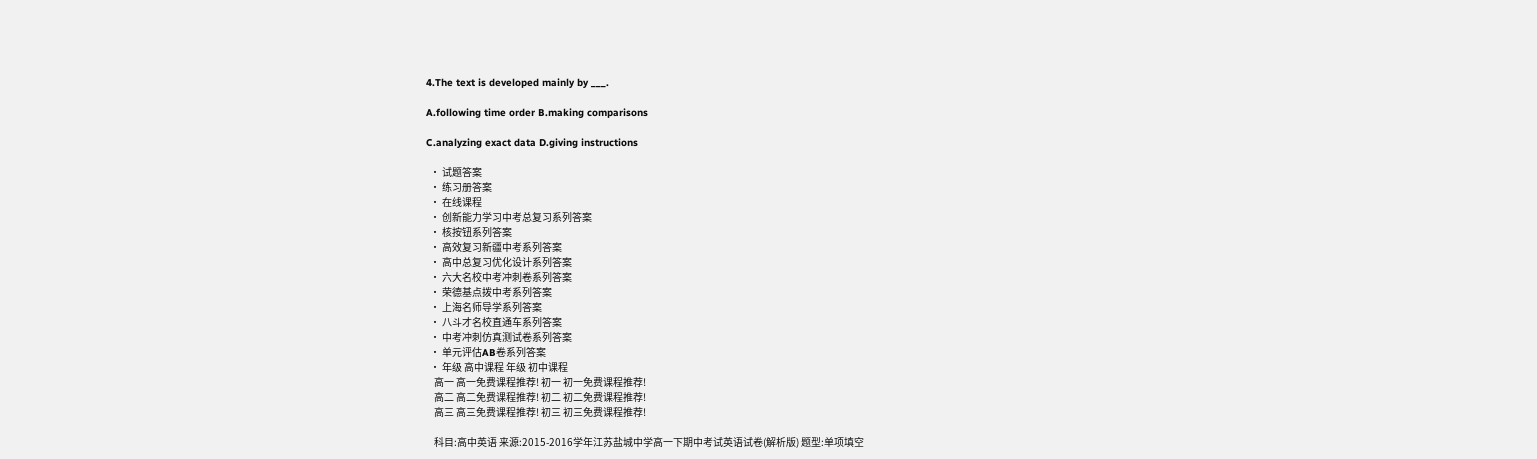4.The text is developed mainly by ___.

A.following time order B.making comparisons

C.analyzing exact data D.giving instructions

  • 试题答案
  • 练习册答案
  • 在线课程
  • 创新能力学习中考总复习系列答案
  • 核按钮系列答案
  • 高效复习新疆中考系列答案
  • 高中总复习优化设计系列答案
  • 六大名校中考冲刺卷系列答案
  • 荣德基点拨中考系列答案
  • 上海名师导学系列答案
  • 八斗才名校直通车系列答案
  • 中考冲刺仿真测试卷系列答案
  • 单元评估AB卷系列答案
  • 年级 高中课程 年级 初中课程
    高一 高一免费课程推荐! 初一 初一免费课程推荐!
    高二 高二免费课程推荐! 初二 初二免费课程推荐!
    高三 高三免费课程推荐! 初三 初三免费课程推荐!

    科目:高中英语 来源:2015-2016学年江苏盐城中学高一下期中考试英语试卷(解析版) 题型:单项填空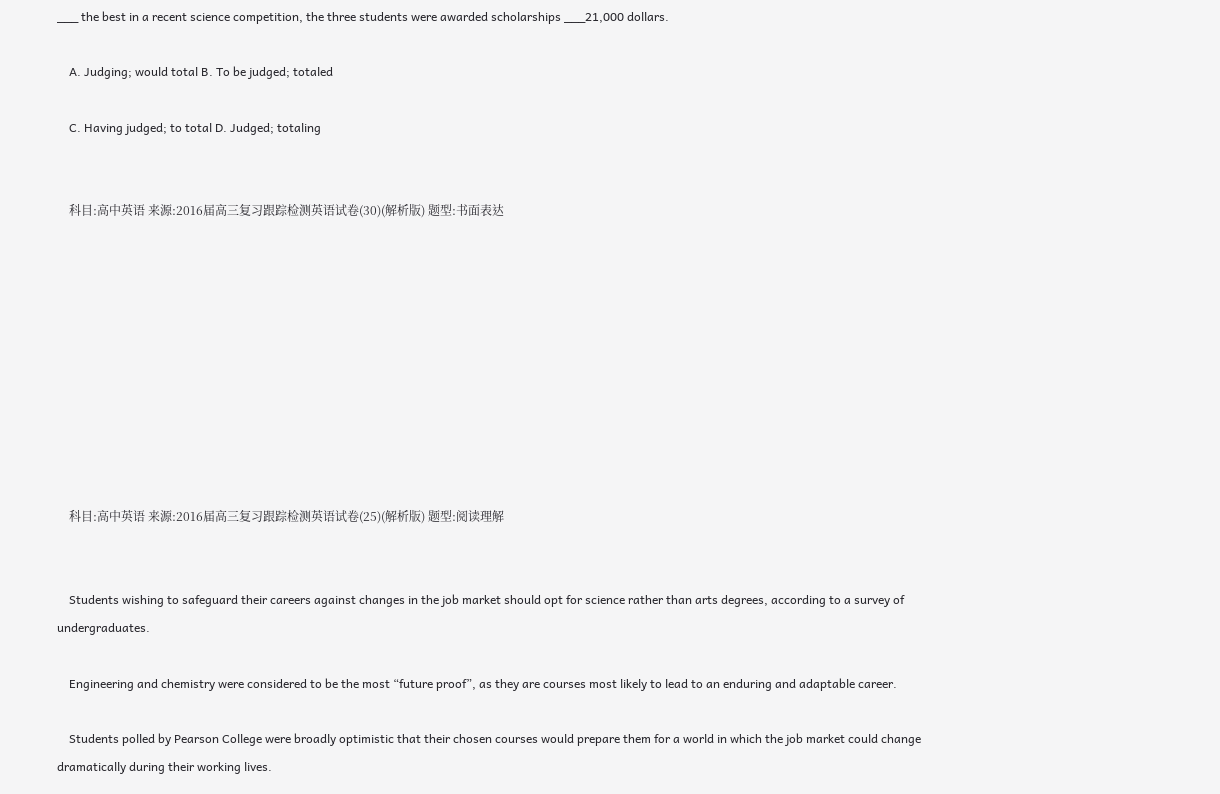___ the best in a recent science competition, the three students were awarded scholarships ___21,000 dollars.

    A. Judging; would total B. To be judged; totaled

    C. Having judged; to total D. Judged; totaling


    科目:高中英语 来源:2016届高三复习跟踪检测英语试卷(30)(解析版) 题型:书面表达










    科目:高中英语 来源:2016届高三复习跟踪检测英语试卷(25)(解析版) 题型:阅读理解


    Students wishing to safeguard their careers against changes in the job market should opt for science rather than arts degrees, according to a survey of undergraduates.

    Engineering and chemistry were considered to be the most “future proof”, as they are courses most likely to lead to an enduring and adaptable career.

    Students polled by Pearson College were broadly optimistic that their chosen courses would prepare them for a world in which the job market could change dramatically during their working lives.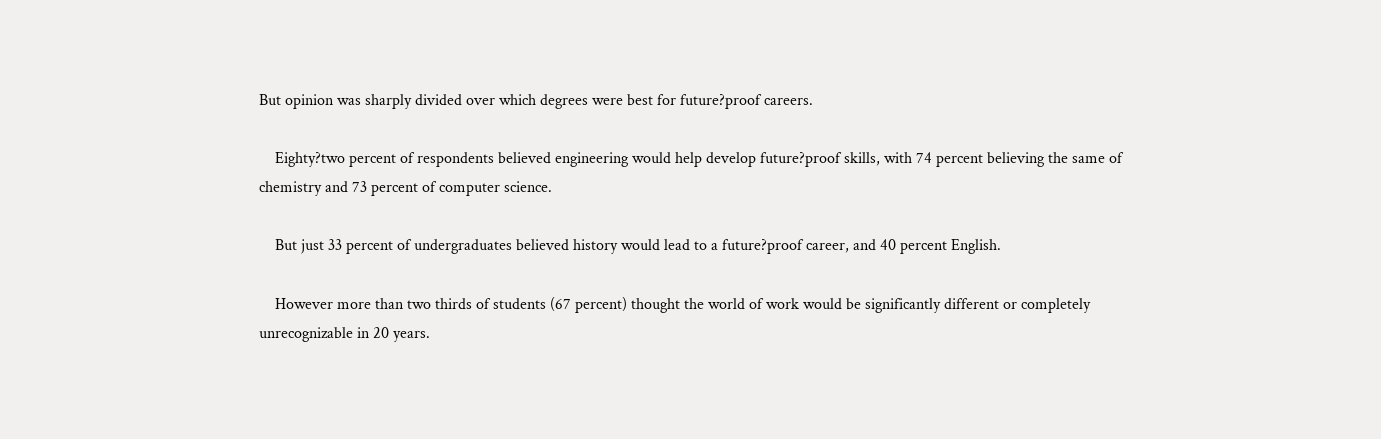But opinion was sharply divided over which degrees were best for future?proof careers.

    Eighty?two percent of respondents believed engineering would help develop future?proof skills, with 74 percent believing the same of chemistry and 73 percent of computer science.

    But just 33 percent of undergraduates believed history would lead to a future?proof career, and 40 percent English.

    However more than two thirds of students (67 percent) thought the world of work would be significantly different or completely unrecognizable in 20 years.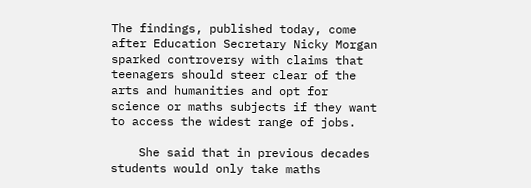The findings, published today, come after Education Secretary Nicky Morgan sparked controversy with claims that teenagers should steer clear of the arts and humanities and opt for science or maths subjects if they want to access the widest range of jobs.

    She said that in previous decades students would only take maths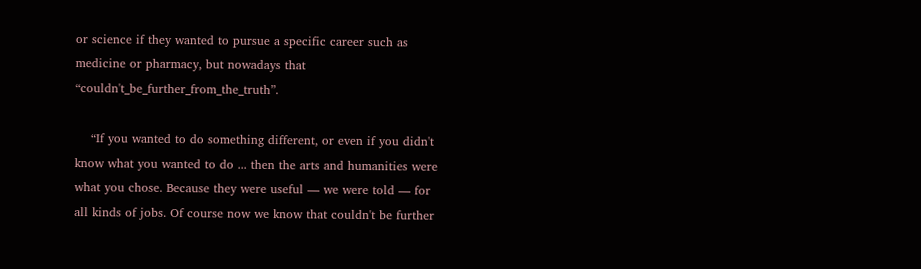or science if they wanted to pursue a specific career such as medicine or pharmacy, but nowadays that “couldn't_be_further_from_the_truth”.

    “If you wanted to do something different, or even if you didn't know what you wanted to do ... then the arts and humanities were what you chose. Because they were useful — we were told — for all kinds of jobs. Of course now we know that couldn't be further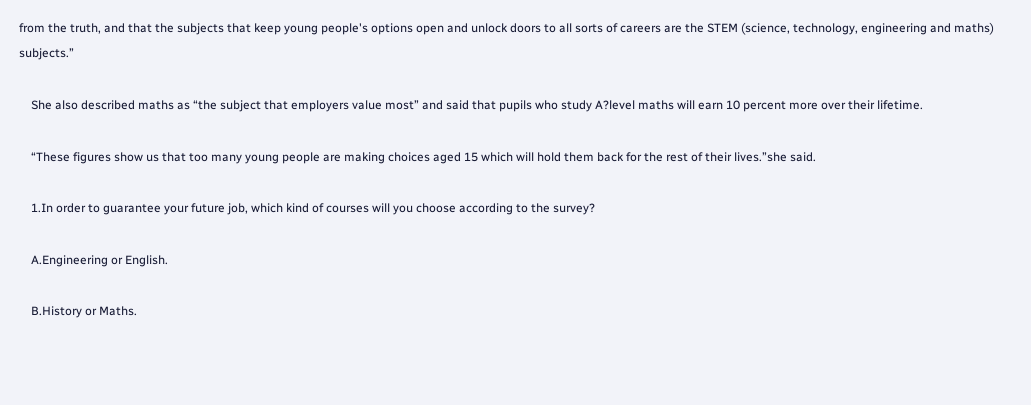from the truth, and that the subjects that keep young people's options open and unlock doors to all sorts of careers are the STEM (science, technology, engineering and maths) subjects.”

    She also described maths as “the subject that employers value most” and said that pupils who study A?level maths will earn 10 percent more over their lifetime.

    “These figures show us that too many young people are making choices aged 15 which will hold them back for the rest of their lives.”she said.

    1.In order to guarantee your future job, which kind of courses will you choose according to the survey?

    A.Engineering or English.

    B.History or Maths.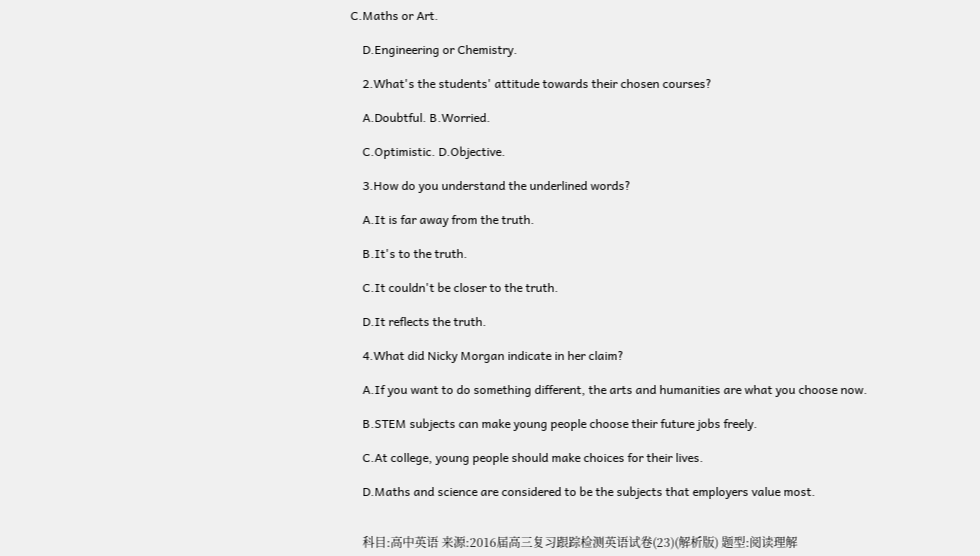C.Maths or Art.

    D.Engineering or Chemistry.

    2.What's the students' attitude towards their chosen courses?

    A.Doubtful. B.Worried.

    C.Optimistic. D.Objective.

    3.How do you understand the underlined words?

    A.It is far away from the truth.

    B.It's to the truth.

    C.It couldn't be closer to the truth.

    D.It reflects the truth.

    4.What did Nicky Morgan indicate in her claim?

    A.If you want to do something different, the arts and humanities are what you choose now.

    B.STEM subjects can make young people choose their future jobs freely.

    C.At college, young people should make choices for their lives.

    D.Maths and science are considered to be the subjects that employers value most.


    科目:高中英语 来源:2016届高三复习跟踪检测英语试卷(23)(解析版) 题型:阅读理解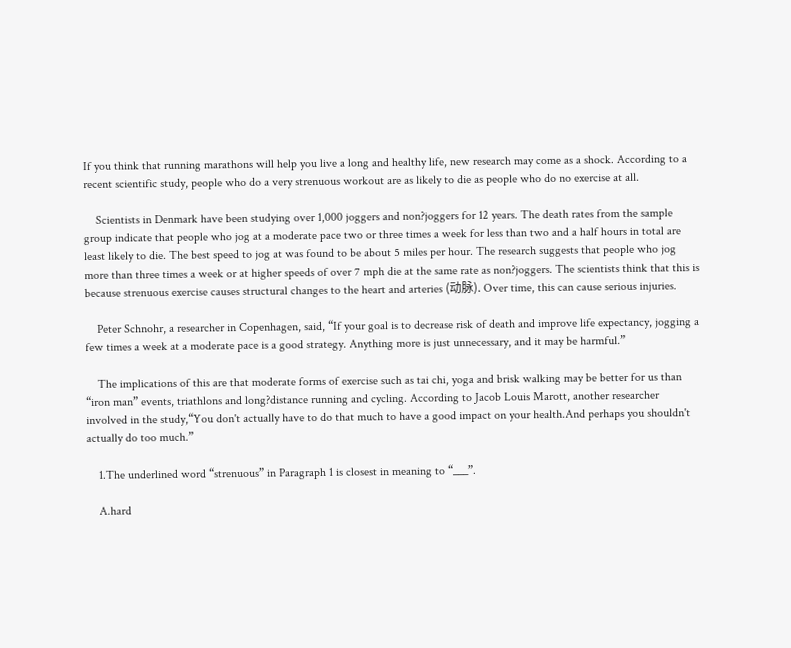If you think that running marathons will help you live a long and healthy life, new research may come as a shock. According to a recent scientific study, people who do a very strenuous workout are as likely to die as people who do no exercise at all.

    Scientists in Denmark have been studying over 1,000 joggers and non?joggers for 12 years. The death rates from the sample group indicate that people who jog at a moderate pace two or three times a week for less than two and a half hours in total are least likely to die. The best speed to jog at was found to be about 5 miles per hour. The research suggests that people who jog more than three times a week or at higher speeds of over 7 mph die at the same rate as non?joggers. The scientists think that this is because strenuous exercise causes structural changes to the heart and arteries (动脉). Over time, this can cause serious injuries.

    Peter Schnohr, a researcher in Copenhagen, said, “If your goal is to decrease risk of death and improve life expectancy, jogging a few times a week at a moderate pace is a good strategy. Anything more is just unnecessary, and it may be harmful.”

    The implications of this are that moderate forms of exercise such as tai chi, yoga and brisk walking may be better for us than “iron man” events, triathlons and long?distance running and cycling. According to Jacob Louis Marott, another researcher involved in the study,“You don't actually have to do that much to have a good impact on your health.And perhaps you shouldn't actually do too much.”

    1.The underlined word “strenuous” in Paragraph 1 is closest in meaning to “___”.

    A.hard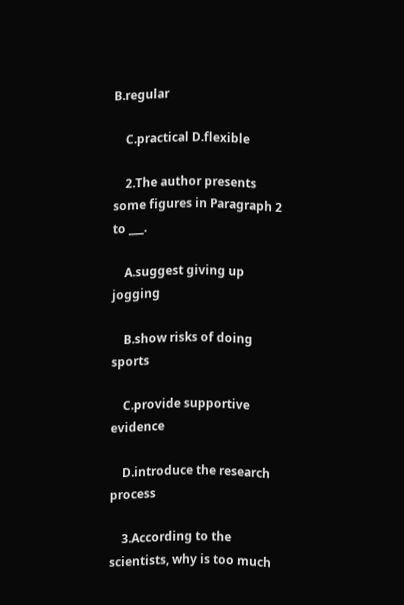B.regular

    C.practical D.flexible

    2.The author presents some figures in Paragraph 2 to ___.

    A.suggest giving up jogging

    B.show risks of doing sports

    C.provide supportive evidence

    D.introduce the research process

    3.According to the scientists, why is too much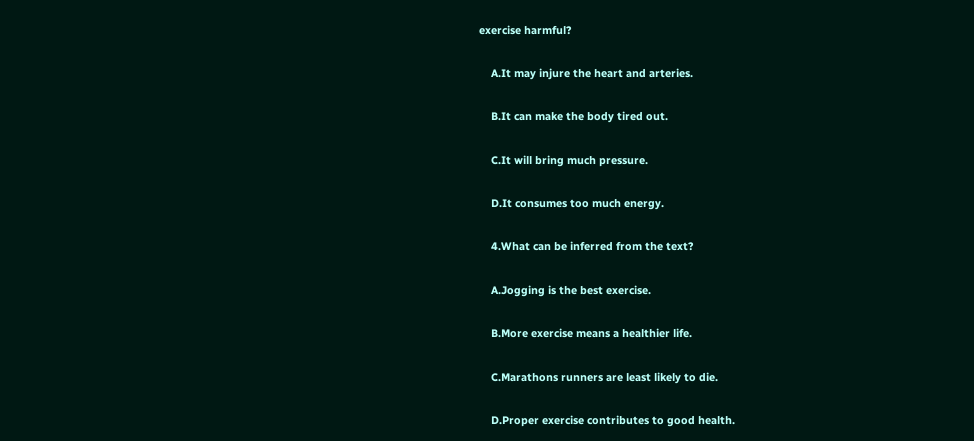exercise harmful?

    A.It may injure the heart and arteries.

    B.It can make the body tired out.

    C.It will bring much pressure.

    D.It consumes too much energy.

    4.What can be inferred from the text?

    A.Jogging is the best exercise.

    B.More exercise means a healthier life.

    C.Marathons runners are least likely to die.

    D.Proper exercise contributes to good health.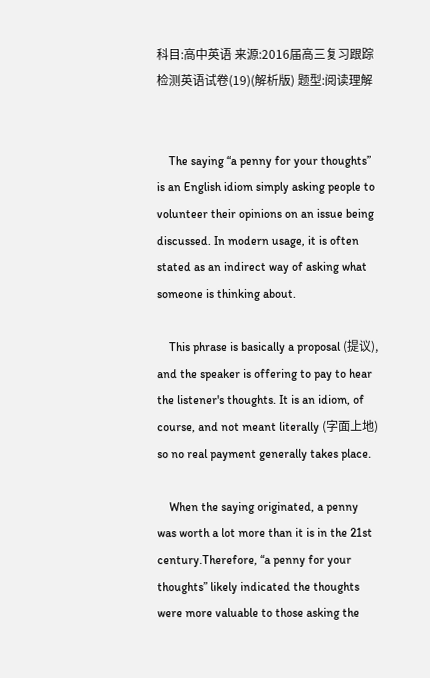科目:高中英语 来源:2016届高三复习跟踪检测英语试卷(19)(解析版) 题型:阅读理解


    The saying “a penny for your thoughts” is an English idiom simply asking people to volunteer their opinions on an issue being discussed. In modern usage, it is often stated as an indirect way of asking what someone is thinking about.

    This phrase is basically a proposal (提议), and the speaker is offering to pay to hear the listener's thoughts. It is an idiom, of course, and not meant literally (字面上地) so no real payment generally takes place.

    When the saying originated, a penny was worth a lot more than it is in the 21st century.Therefore, “a penny for your thoughts” likely indicated the thoughts were more valuable to those asking the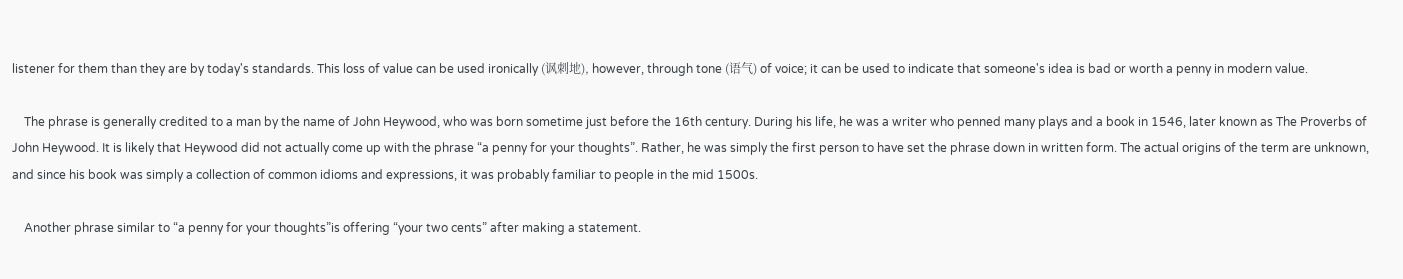listener for them than they are by today's standards. This loss of value can be used ironically (讽刺地), however, through tone (语气) of voice; it can be used to indicate that someone's idea is bad or worth a penny in modern value.

    The phrase is generally credited to a man by the name of John Heywood, who was born sometime just before the 16th century. During his life, he was a writer who penned many plays and a book in 1546, later known as The Proverbs of John Heywood. It is likely that Heywood did not actually come up with the phrase “a penny for your thoughts”. Rather, he was simply the first person to have set the phrase down in written form. The actual origins of the term are unknown, and since his book was simply a collection of common idioms and expressions, it was probably familiar to people in the mid 1500s.

    Another phrase similar to “a penny for your thoughts”is offering “your two cents” after making a statement.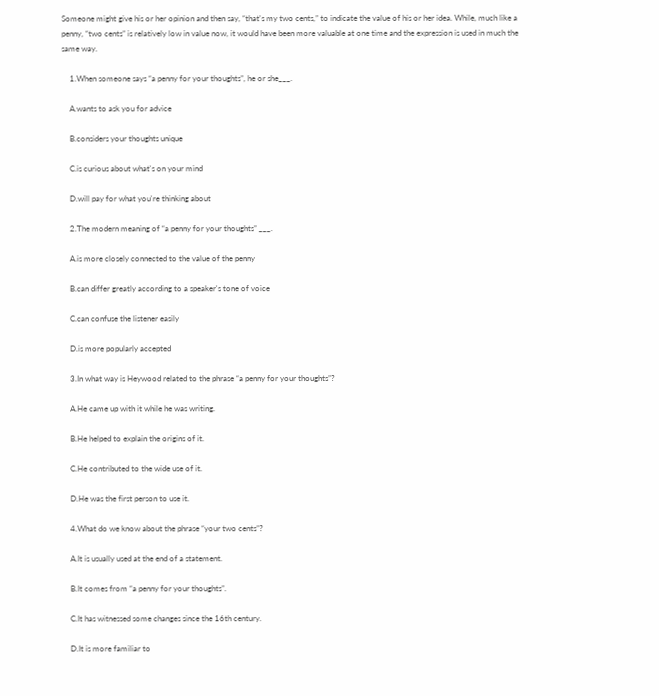Someone might give his or her opinion and then say, “that's my two cents,” to indicate the value of his or her idea. While, much like a penny, “two cents” is relatively low in value now, it would have been more valuable at one time and the expression is used in much the same way.

    1.When someone says “a penny for your thoughts”, he or she___.

    A.wants to ask you for advice

    B.considers your thoughts unique

    C.is curious about what's on your mind

    D.will pay for what you're thinking about

    2.The modern meaning of “a penny for your thoughts” ___.

    A.is more closely connected to the value of the penny

    B.can differ greatly according to a speaker's tone of voice

    C.can confuse the listener easily

    D.is more popularly accepted

    3.In what way is Heywood related to the phrase “a penny for your thoughts”?

    A.He came up with it while he was writing.

    B.He helped to explain the origins of it.

    C.He contributed to the wide use of it.

    D.He was the first person to use it.

    4.What do we know about the phrase “your two cents”?

    A.It is usually used at the end of a statement.

    B.It comes from “a penny for your thoughts”.

    C.It has witnessed some changes since the 16th century.

    D.It is more familiar to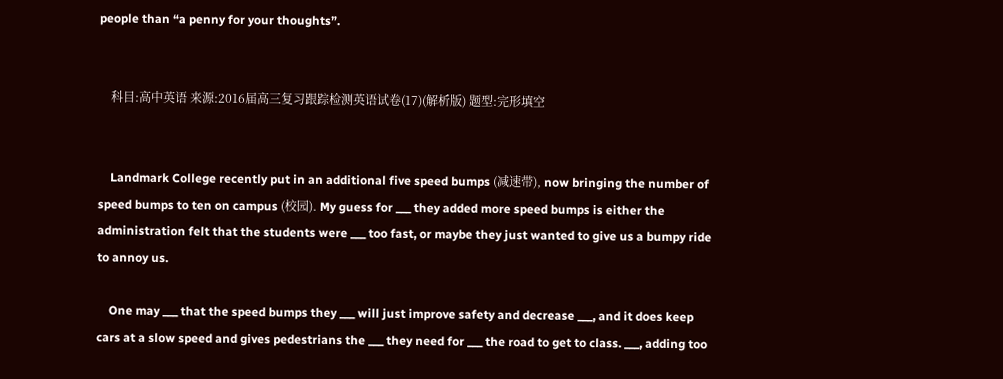people than “a penny for your thoughts”.


    科目:高中英语 来源:2016届高三复习跟踪检测英语试卷(17)(解析版) 题型:完形填空


    Landmark College recently put in an additional five speed bumps (减速带), now bringing the number of speed bumps to ten on campus (校园). My guess for ___ they added more speed bumps is either the administration felt that the students were ___ too fast, or maybe they just wanted to give us a bumpy ride to annoy us.

    One may ___ that the speed bumps they ___ will just improve safety and decrease ___, and it does keep cars at a slow speed and gives pedestrians the ___ they need for ___ the road to get to class. ___, adding too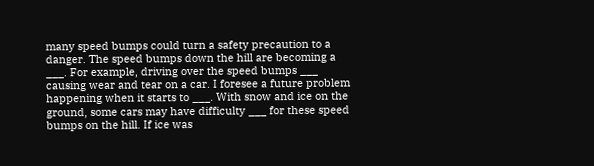many speed bumps could turn a safety precaution to a danger. The speed bumps down the hill are becoming a ___. For example, driving over the speed bumps ___ causing wear and tear on a car. I foresee a future problem happening when it starts to ___. With snow and ice on the ground, some cars may have difficulty ___ for these speed bumps on the hill. If ice was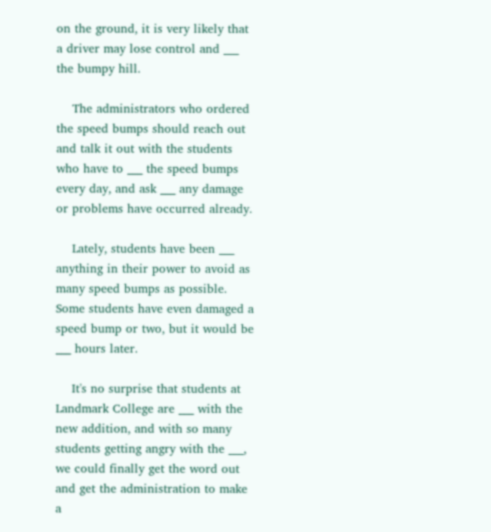on the ground, it is very likely that a driver may lose control and ___ the bumpy hill.

    The administrators who ordered the speed bumps should reach out and talk it out with the students who have to ___ the speed bumps every day, and ask ___ any damage or problems have occurred already.

    Lately, students have been ___ anything in their power to avoid as many speed bumps as possible. Some students have even damaged a speed bump or two, but it would be ___ hours later.

    It's no surprise that students at Landmark College are ___ with the new addition, and with so many students getting angry with the ___, we could finally get the word out and get the administration to make a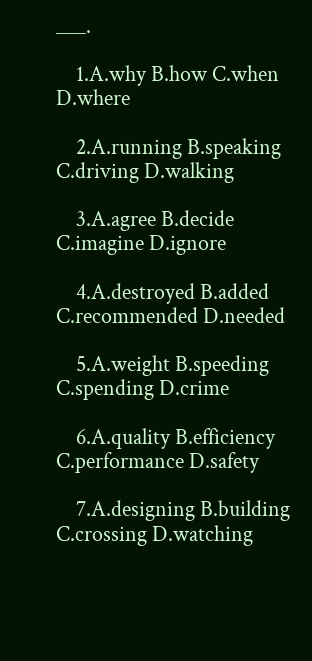___.

    1.A.why B.how C.when D.where

    2.A.running B.speaking C.driving D.walking

    3.A.agree B.decide C.imagine D.ignore

    4.A.destroyed B.added C.recommended D.needed

    5.A.weight B.speeding C.spending D.crime

    6.A.quality B.efficiency C.performance D.safety

    7.A.designing B.building C.crossing D.watching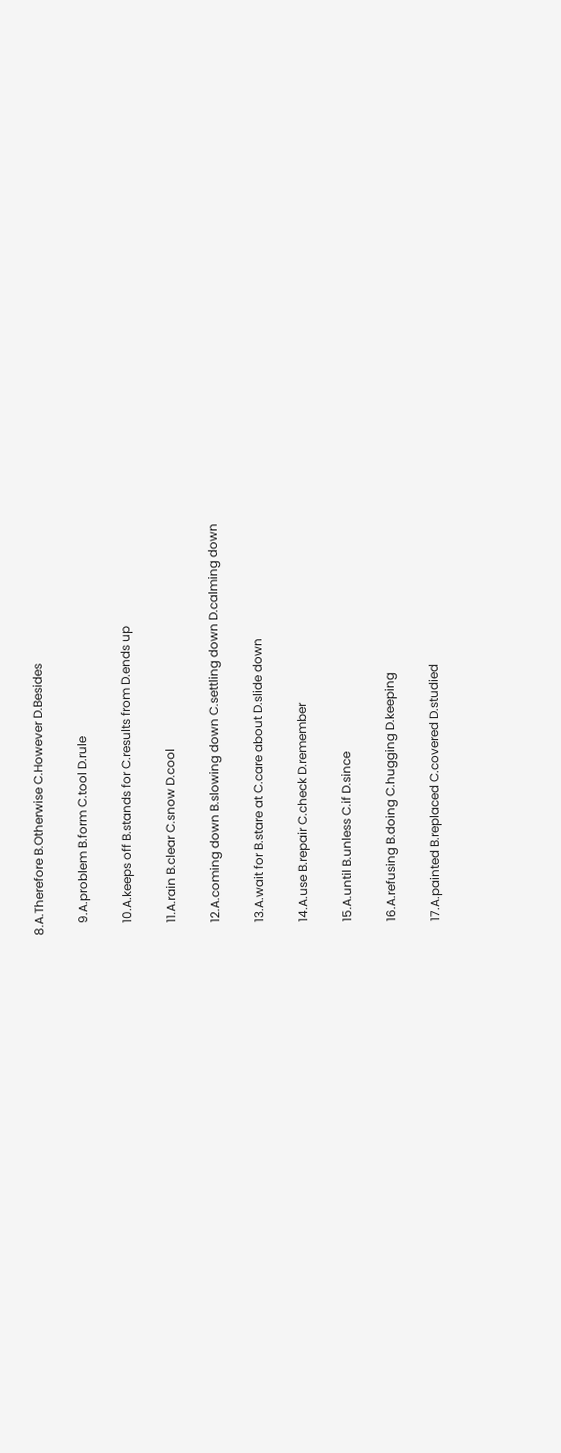8.A.Therefore B.Otherwise C.However D.Besides

    9.A.problem B.form C.tool D.rule

    10.A.keeps off B.stands for C.results from D.ends up

    11.A.rain B.clear C.snow D.cool

    12.A.coming down B.slowing down C.settling down D.calming down

    13.A.wait for B.stare at C.care about D.slide down

    14.A.use B.repair C.check D.remember

    15.A.until B.unless C.if D.since

    16.A.refusing B.doing C.hugging D.keeping

    17.A.painted B.replaced C.covered D.studied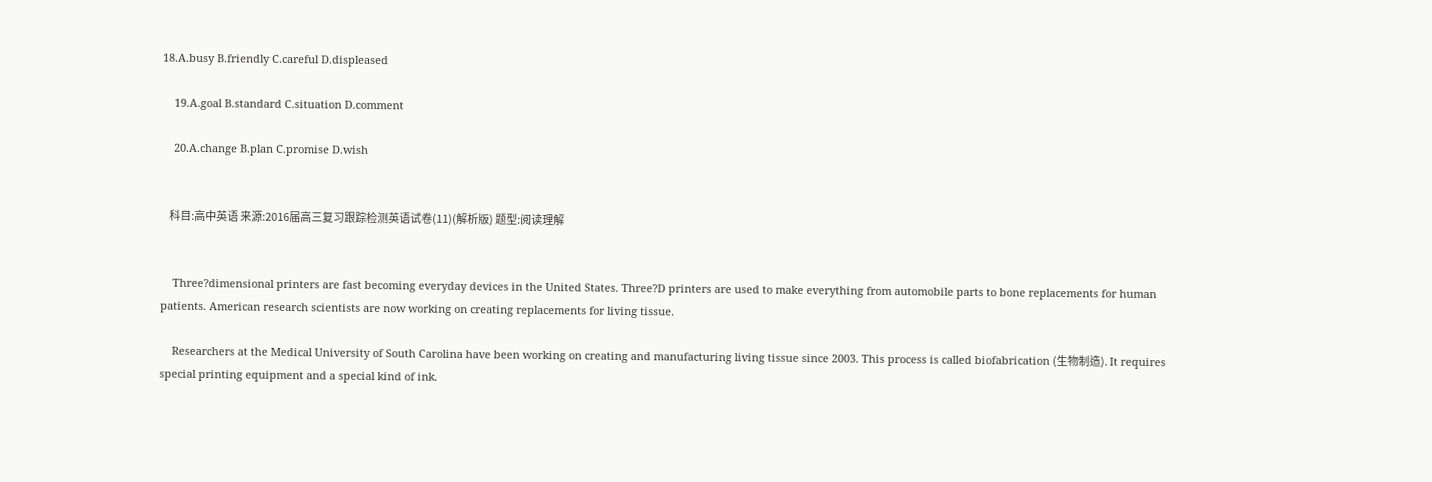18.A.busy B.friendly C.careful D.displeased

    19.A.goal B.standard C.situation D.comment

    20.A.change B.plan C.promise D.wish


    科目:高中英语 来源:2016届高三复习跟踪检测英语试卷(11)(解析版) 题型:阅读理解


    Three?dimensional printers are fast becoming everyday devices in the United States. Three?D printers are used to make everything from automobile parts to bone replacements for human patients. American research scientists are now working on creating replacements for living tissue.

    Researchers at the Medical University of South Carolina have been working on creating and manufacturing living tissue since 2003. This process is called biofabrication (生物制造). It requires special printing equipment and a special kind of ink.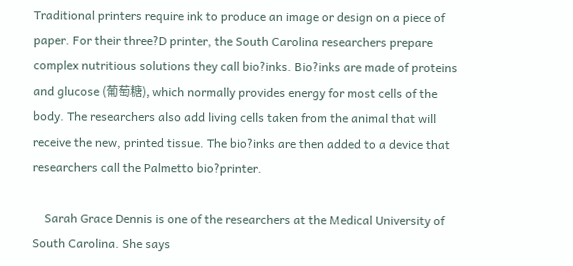Traditional printers require ink to produce an image or design on a piece of paper. For their three?D printer, the South Carolina researchers prepare complex nutritious solutions they call bio?inks. Bio?inks are made of proteins and glucose (葡萄糖), which normally provides energy for most cells of the body. The researchers also add living cells taken from the animal that will receive the new, printed tissue. The bio?inks are then added to a device that researchers call the Palmetto bio?printer.

    Sarah Grace Dennis is one of the researchers at the Medical University of South Carolina. She says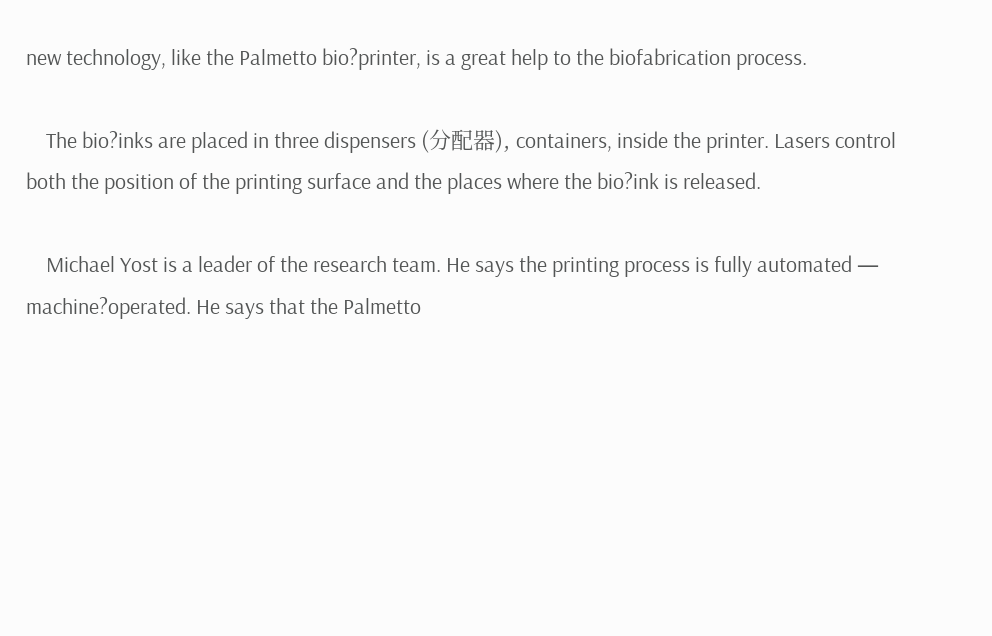new technology, like the Palmetto bio?printer, is a great help to the biofabrication process.

    The bio?inks are placed in three dispensers (分配器), containers, inside the printer. Lasers control both the position of the printing surface and the places where the bio?ink is released.

    Michael Yost is a leader of the research team. He says the printing process is fully automated — machine?operated. He says that the Palmetto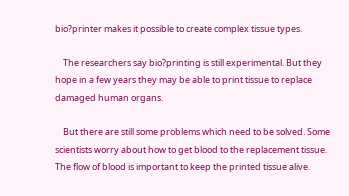bio?printer makes it possible to create complex tissue types.

    The researchers say bio?printing is still experimental. But they hope in a few years they may be able to print tissue to replace damaged human organs.

    But there are still some problems which need to be solved. Some scientists worry about how to get blood to the replacement tissue. The flow of blood is important to keep the printed tissue alive.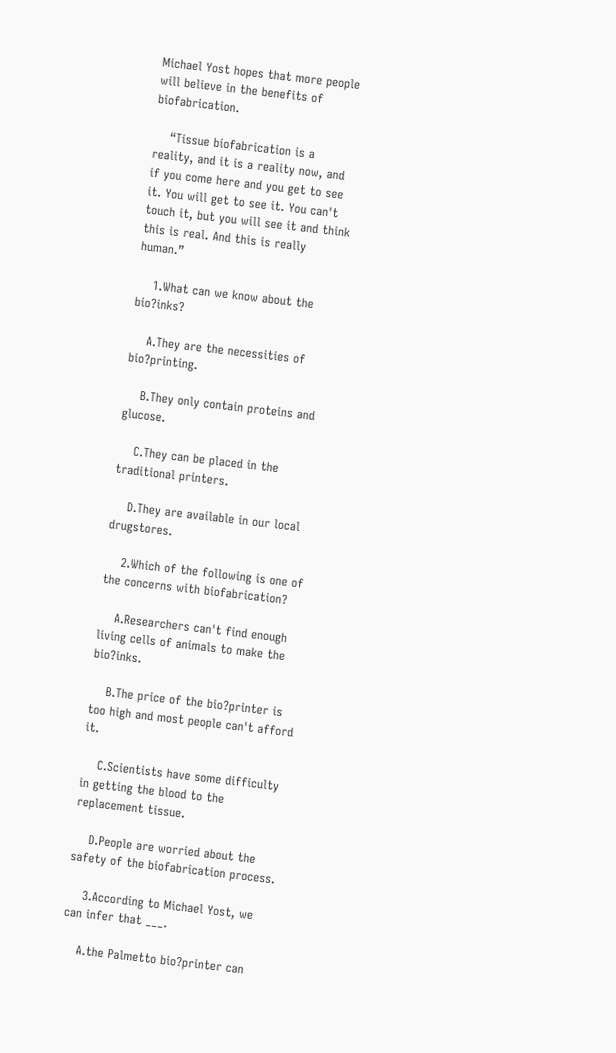Michael Yost hopes that more people will believe in the benefits of biofabrication.

    “Tissue biofabrication is a reality, and it is a reality now, and if you come here and you get to see it. You will get to see it. You can't touch it, but you will see it and think this is real. And this is really human.”

    1.What can we know about the bio?inks?

    A.They are the necessities of bio?printing.

    B.They only contain proteins and glucose.

    C.They can be placed in the traditional printers.

    D.They are available in our local drugstores.

    2.Which of the following is one of the concerns with biofabrication?

    A.Researchers can't find enough living cells of animals to make the bio?inks.

    B.The price of the bio?printer is too high and most people can't afford it.

    C.Scientists have some difficulty in getting the blood to the replacement tissue.

    D.People are worried about the safety of the biofabrication process.

    3.According to Michael Yost, we can infer that ___.

    A.the Palmetto bio?printer can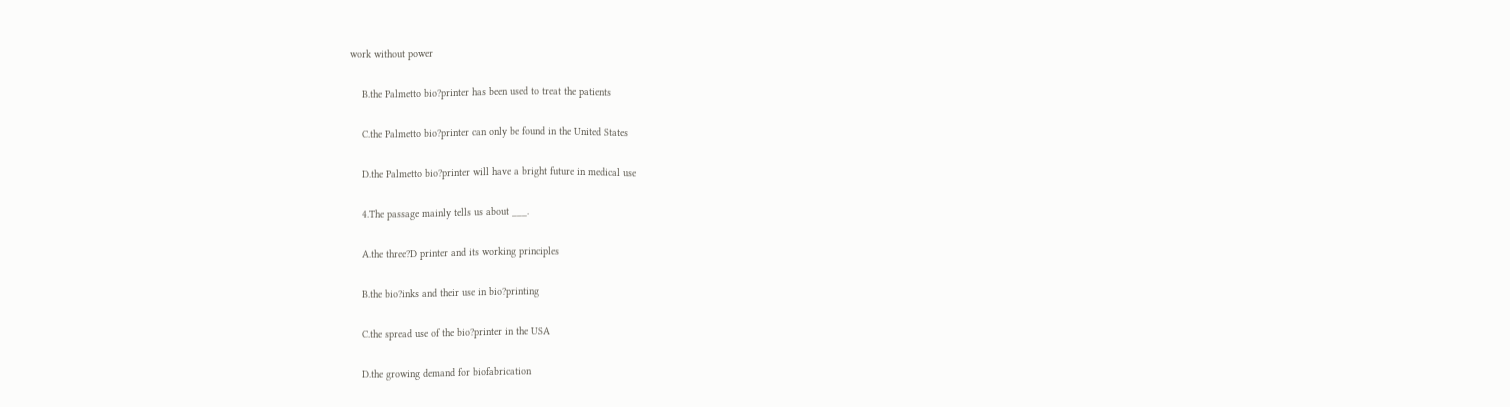work without power

    B.the Palmetto bio?printer has been used to treat the patients

    C.the Palmetto bio?printer can only be found in the United States

    D.the Palmetto bio?printer will have a bright future in medical use

    4.The passage mainly tells us about ___.

    A.the three?D printer and its working principles

    B.the bio?inks and their use in bio?printing

    C.the spread use of the bio?printer in the USA

    D.the growing demand for biofabrication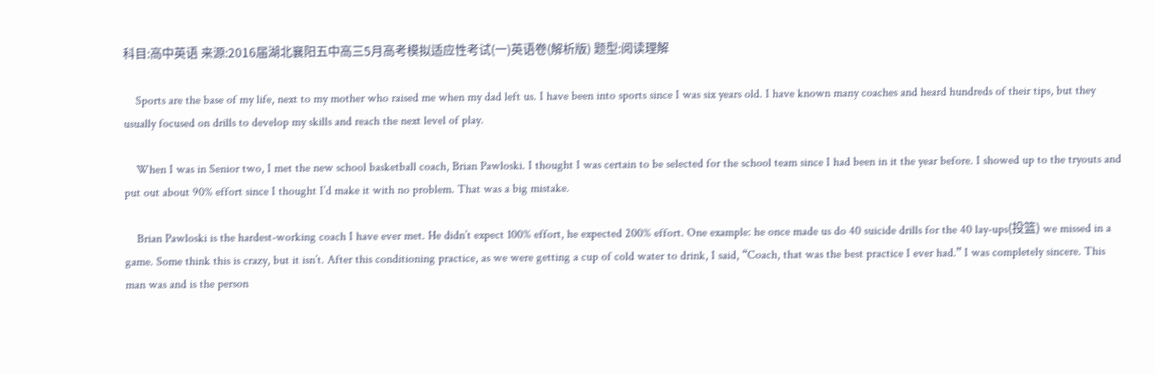科目:高中英语 来源:2016届湖北襄阳五中高三5月高考模拟适应性考试(一)英语卷(解析版) 题型:阅读理解

    Sports are the base of my life, next to my mother who raised me when my dad left us. I have been into sports since I was six years old. I have known many coaches and heard hundreds of their tips, but they usually focused on drills to develop my skills and reach the next level of play.

    When I was in Senior two, I met the new school basketball coach, Brian Pawloski. I thought I was certain to be selected for the school team since I had been in it the year before. I showed up to the tryouts and put out about 90% effort since I thought I’d make it with no problem. That was a big mistake.

    Brian Pawloski is the hardest-working coach I have ever met. He didn’t expect 100% effort, he expected 200% effort. One example: he once made us do 40 suicide drills for the 40 lay-ups(投篮) we missed in a game. Some think this is crazy, but it isn’t. After this conditioning practice, as we were getting a cup of cold water to drink, I said, “Coach, that was the best practice I ever had.” I was completely sincere. This man was and is the person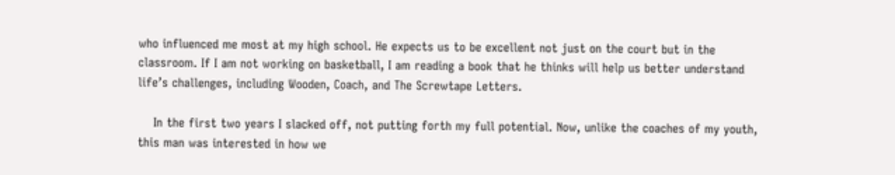who influenced me most at my high school. He expects us to be excellent not just on the court but in the classroom. If I am not working on basketball, I am reading a book that he thinks will help us better understand life’s challenges, including Wooden, Coach, and The Screwtape Letters.

    In the first two years I slacked off, not putting forth my full potential. Now, unlike the coaches of my youth, this man was interested in how we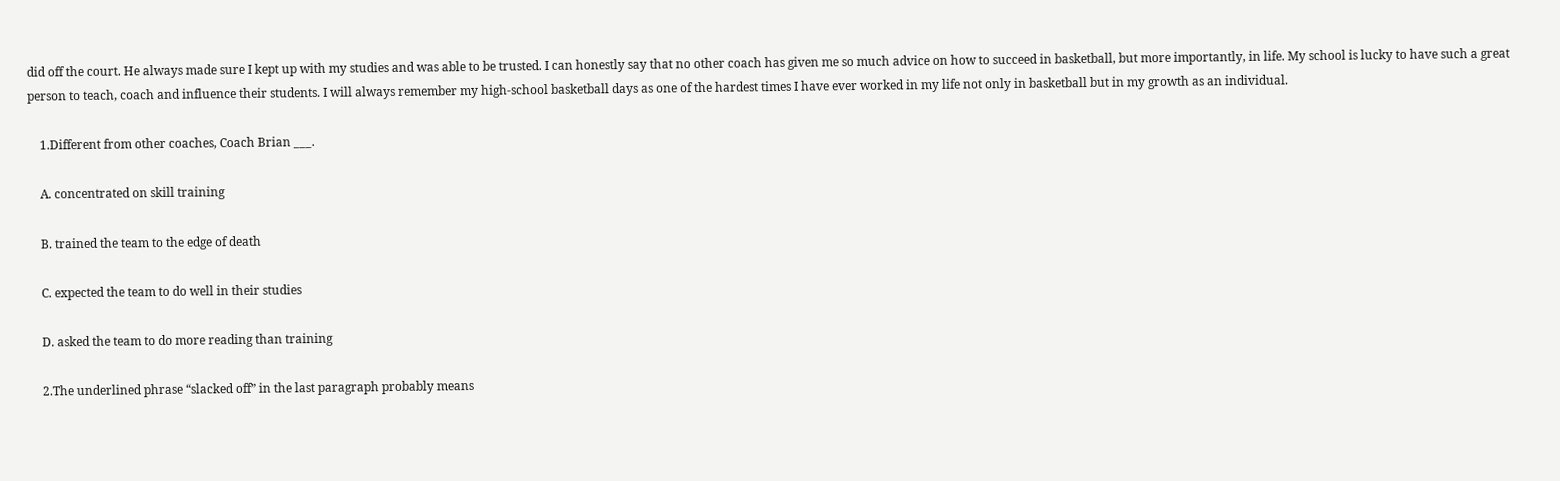did off the court. He always made sure I kept up with my studies and was able to be trusted. I can honestly say that no other coach has given me so much advice on how to succeed in basketball, but more importantly, in life. My school is lucky to have such a great person to teach, coach and influence their students. I will always remember my high-school basketball days as one of the hardest times I have ever worked in my life not only in basketball but in my growth as an individual.

    1.Different from other coaches, Coach Brian ___.

    A. concentrated on skill training

    B. trained the team to the edge of death

    C. expected the team to do well in their studies

    D. asked the team to do more reading than training

    2.The underlined phrase “slacked off” in the last paragraph probably means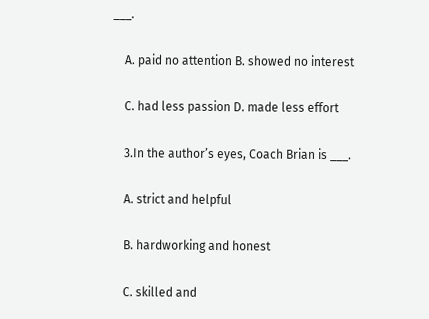___.

    A. paid no attention B. showed no interest

    C. had less passion D. made less effort

    3.In the author’s eyes, Coach Brian is ___.

    A. strict and helpful

    B. hardworking and honest

    C. skilled and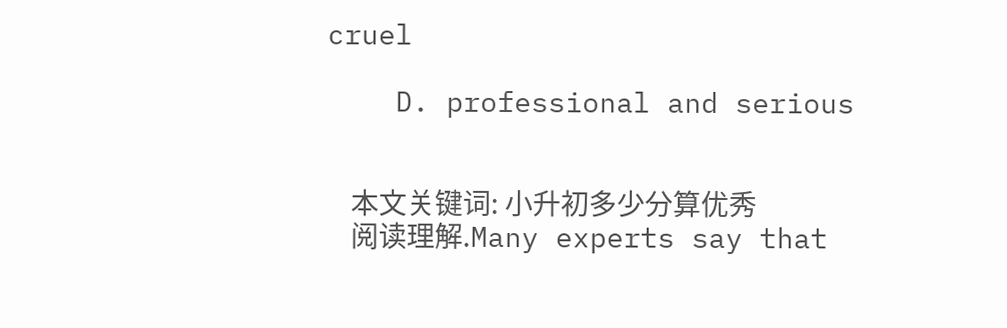cruel

    D. professional and serious


    本文关键词: 小升初多少分算优秀
    阅读理解.Many experts say that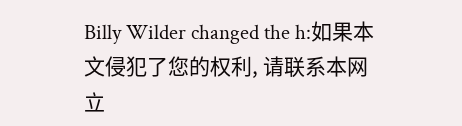Billy Wilder changed the h:如果本文侵犯了您的权利, 请联系本网立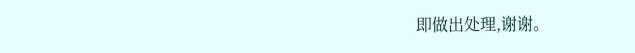即做出处理,谢谢。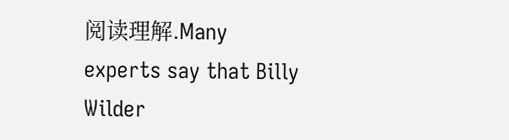阅读理解.Many experts say that Billy Wilder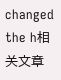changed the h相关文章